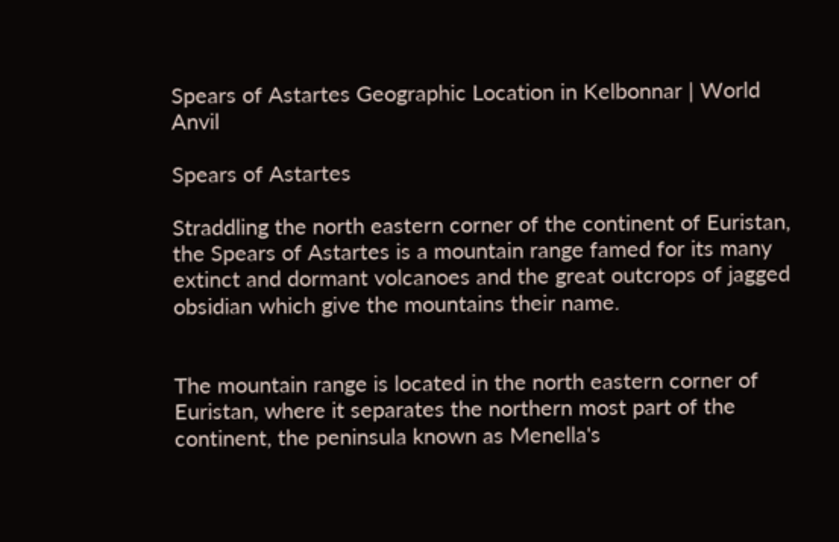Spears of Astartes Geographic Location in Kelbonnar | World Anvil

Spears of Astartes

Straddling the north eastern corner of the continent of Euristan, the Spears of Astartes is a mountain range famed for its many extinct and dormant volcanoes and the great outcrops of jagged obsidian which give the mountains their name.


The mountain range is located in the north eastern corner of Euristan, where it separates the northern most part of the continent, the peninsula known as Menella's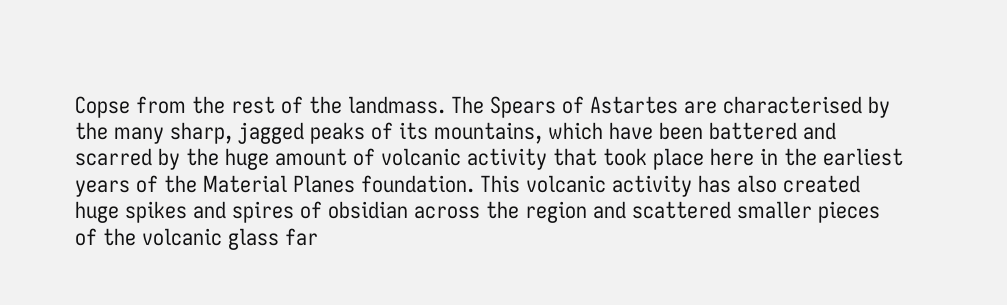Copse from the rest of the landmass. The Spears of Astartes are characterised by the many sharp, jagged peaks of its mountains, which have been battered and scarred by the huge amount of volcanic activity that took place here in the earliest years of the Material Planes foundation. This volcanic activity has also created huge spikes and spires of obsidian across the region and scattered smaller pieces of the volcanic glass far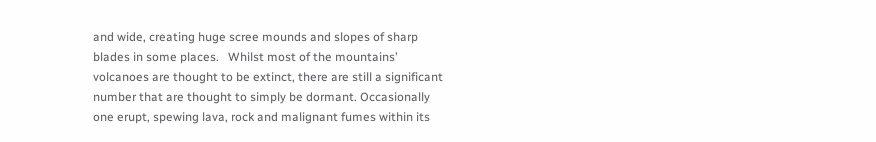and wide, creating huge scree mounds and slopes of sharp blades in some places.   Whilst most of the mountains’ volcanoes are thought to be extinct, there are still a significant number that are thought to simply be dormant. Occasionally one erupt, spewing lava, rock and malignant fumes within its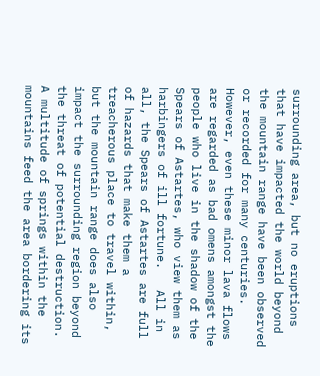surrounding area, but no eruptions that have impacted the world beyond the mountain range have been observed or recorded for many centuries. However, even these minor lava flows are regarded as bad omens amongst the people who live in the shadow of the Spears of Astartes, who view them as harbingers of ill fortune.   All in all, the Spears of Astartes are full of hazards that make them a treacherous place to travel within, but the mountain range does also impact the surrounding region beyond the threat of potential destruction.   A multitude of springs within the mountains feed the area bordering its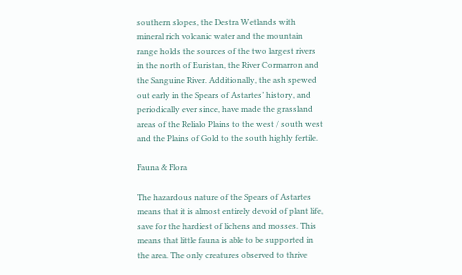southern slopes, the Destra Wetlands with mineral rich volcanic water and the mountain range holds the sources of the two largest rivers in the north of Euristan, the River Cormarron and the Sanguine River. Additionally, the ash spewed out early in the Spears of Astartes’ history, and periodically ever since, have made the grassland areas of the Relialo Plains to the west / south west and the Plains of Gold to the south highly fertile.

Fauna & Flora

The hazardous nature of the Spears of Astartes means that it is almost entirely devoid of plant life, save for the hardiest of lichens and mosses. This means that little fauna is able to be supported in the area. The only creatures observed to thrive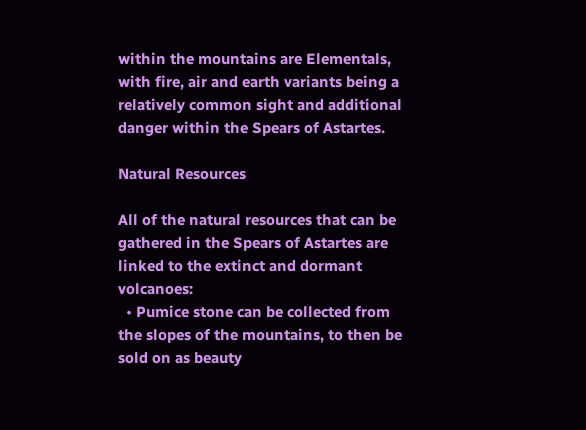within the mountains are Elementals, with fire, air and earth variants being a relatively common sight and additional danger within the Spears of Astartes.

Natural Resources

All of the natural resources that can be gathered in the Spears of Astartes are linked to the extinct and dormant volcanoes:
  • Pumice stone can be collected from the slopes of the mountains, to then be sold on as beauty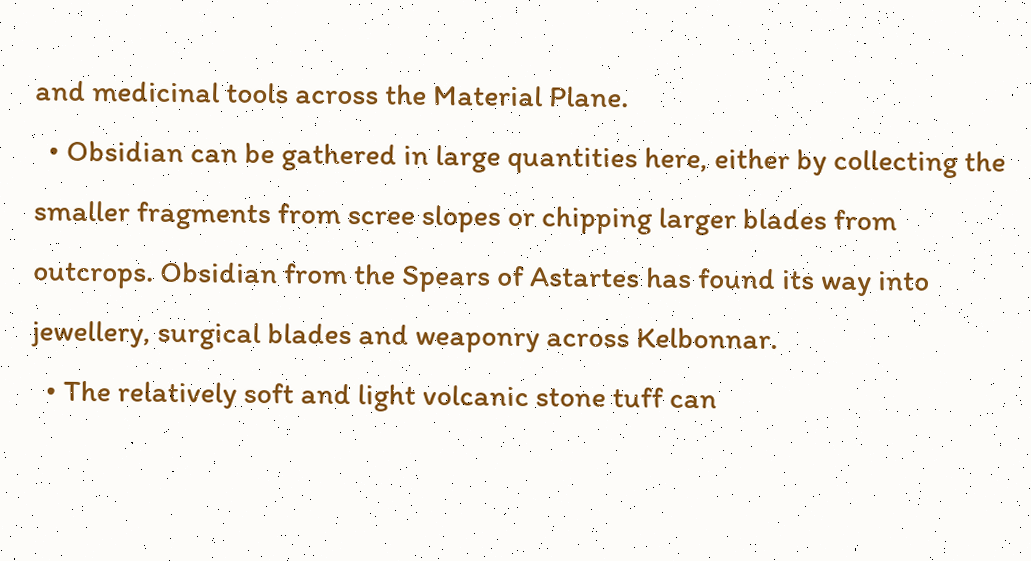and medicinal tools across the Material Plane.
  • Obsidian can be gathered in large quantities here, either by collecting the smaller fragments from scree slopes or chipping larger blades from outcrops. Obsidian from the Spears of Astartes has found its way into jewellery, surgical blades and weaponry across Kelbonnar.
  • The relatively soft and light volcanic stone tuff can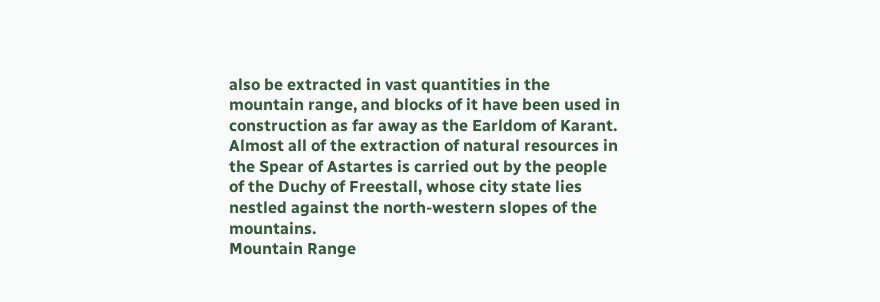also be extracted in vast quantities in the mountain range, and blocks of it have been used in construction as far away as the Earldom of Karant.
Almost all of the extraction of natural resources in the Spear of Astartes is carried out by the people of the Duchy of Freestall, whose city state lies nestled against the north-western slopes of the mountains.
Mountain Range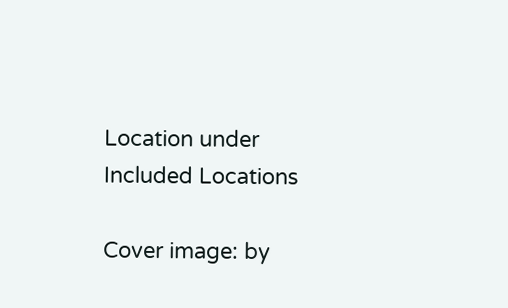Location under
Included Locations

Cover image: by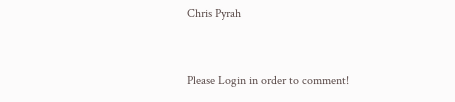Chris Pyrah


Please Login in order to comment!